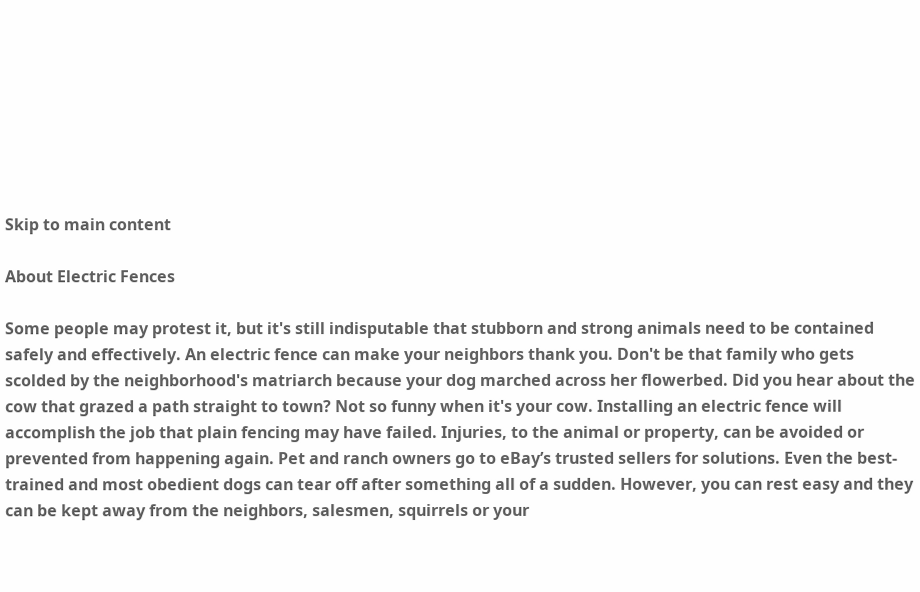Skip to main content

About Electric Fences

Some people may protest it, but it's still indisputable that stubborn and strong animals need to be contained safely and effectively. An electric fence can make your neighbors thank you. Don't be that family who gets scolded by the neighborhood's matriarch because your dog marched across her flowerbed. Did you hear about the cow that grazed a path straight to town? Not so funny when it's your cow. Installing an electric fence will accomplish the job that plain fencing may have failed. Injuries, to the animal or property, can be avoided or prevented from happening again. Pet and ranch owners go to eBay’s trusted sellers for solutions. Even the best-trained and most obedient dogs can tear off after something all of a sudden. However, you can rest easy and they can be kept away from the neighbors, salesmen, squirrels or your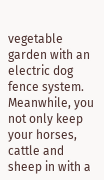vegetable garden with an electric dog fence system. Meanwhile, you not only keep your horses, cattle and sheep in with a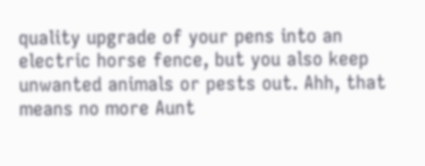quality upgrade of your pens into an electric horse fence, but you also keep unwanted animals or pests out. Ahh, that means no more Aunt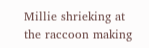Millie shrieking at the raccoon making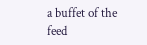a buffet of the feed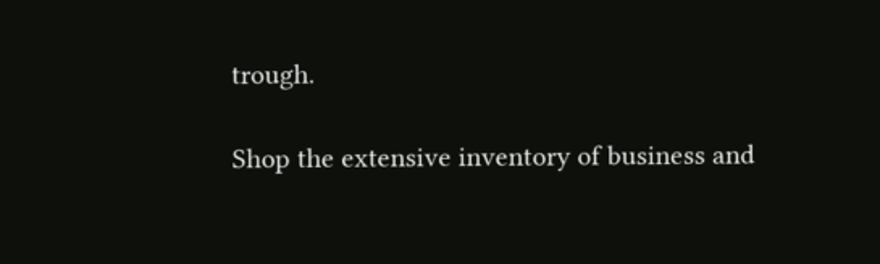trough.

Shop the extensive inventory of business and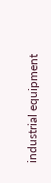industrial equipment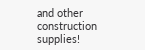and other construction supplies!